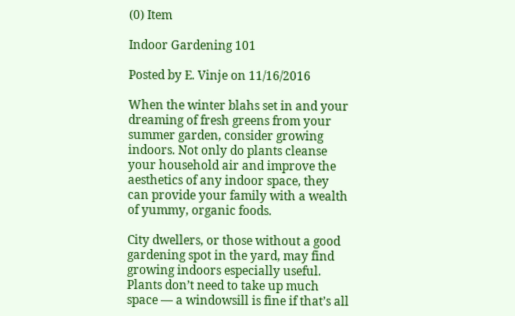(0) Item

Indoor Gardening 101

Posted by E. Vinje on 11/16/2016

When the winter blahs set in and your dreaming of fresh greens from your summer garden, consider growing indoors. Not only do plants cleanse your household air and improve the aesthetics of any indoor space, they can provide your family with a wealth of yummy, organic foods.

City dwellers, or those without a good gardening spot in the yard, may find growing indoors especially useful. Plants don’t need to take up much space — a windowsill is fine if that’s all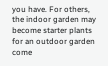you have. For others, the indoor garden may become starter plants for an outdoor garden come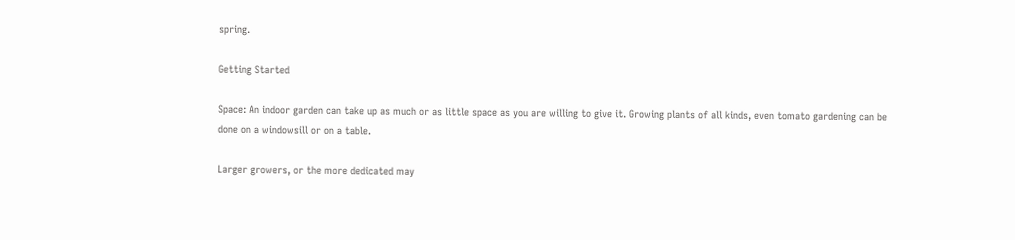spring.

Getting Started

Space: An indoor garden can take up as much or as little space as you are willing to give it. Growing plants of all kinds, even tomato gardening can be done on a windowsill or on a table.

Larger growers, or the more dedicated may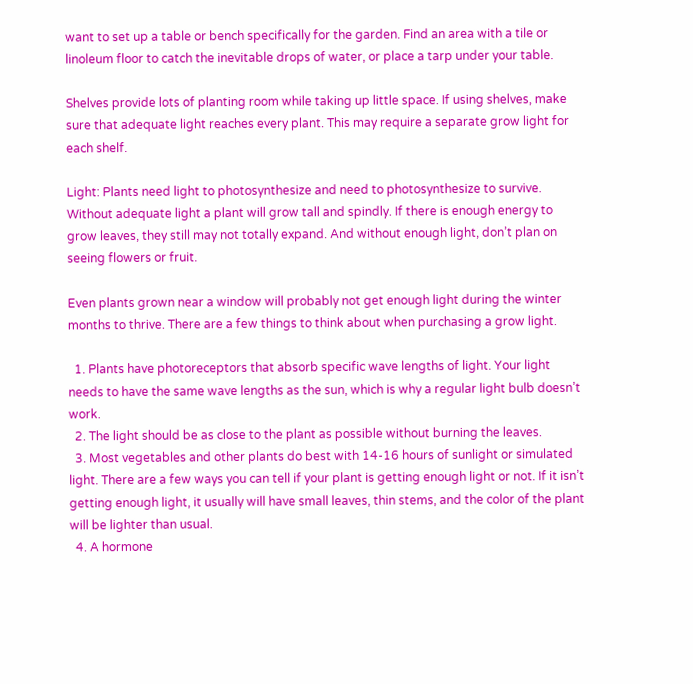want to set up a table or bench specifically for the garden. Find an area with a tile or linoleum floor to catch the inevitable drops of water, or place a tarp under your table.

Shelves provide lots of planting room while taking up little space. If using shelves, make sure that adequate light reaches every plant. This may require a separate grow light for each shelf.

Light: Plants need light to photosynthesize and need to photosynthesize to survive. Without adequate light a plant will grow tall and spindly. If there is enough energy to grow leaves, they still may not totally expand. And without enough light, don’t plan on seeing flowers or fruit.

Even plants grown near a window will probably not get enough light during the winter months to thrive. There are a few things to think about when purchasing a grow light.

  1. Plants have photoreceptors that absorb specific wave lengths of light. Your light needs to have the same wave lengths as the sun, which is why a regular light bulb doesn’t work.
  2. The light should be as close to the plant as possible without burning the leaves.
  3. Most vegetables and other plants do best with 14-16 hours of sunlight or simulated light. There are a few ways you can tell if your plant is getting enough light or not. If it isn’t getting enough light, it usually will have small leaves, thin stems, and the color of the plant will be lighter than usual.
  4. A hormone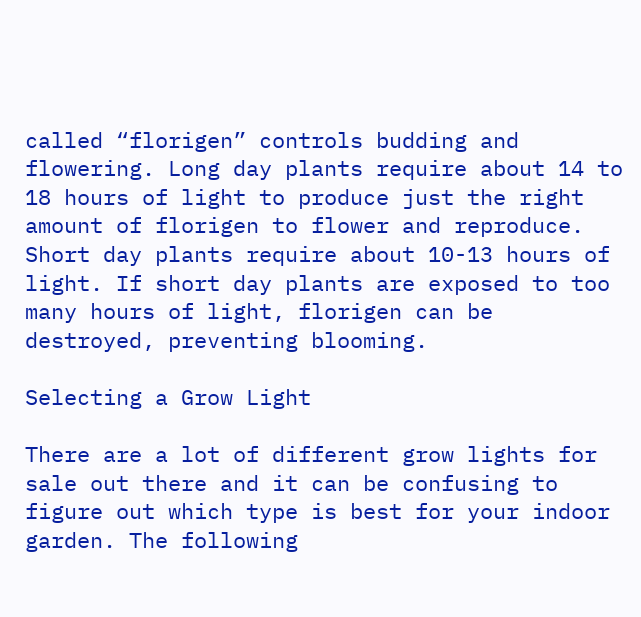called “florigen” controls budding and flowering. Long day plants require about 14 to 18 hours of light to produce just the right amount of florigen to flower and reproduce. Short day plants require about 10-13 hours of light. If short day plants are exposed to too many hours of light, florigen can be destroyed, preventing blooming.

Selecting a Grow Light

There are a lot of different grow lights for sale out there and it can be confusing to figure out which type is best for your indoor garden. The following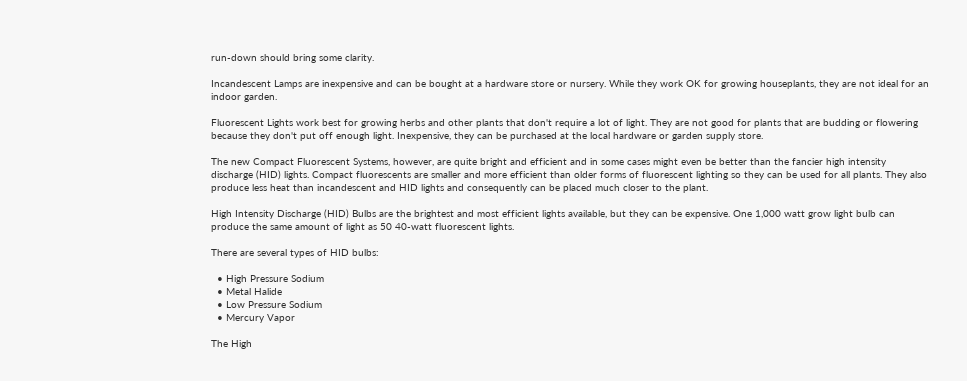run-down should bring some clarity.

Incandescent Lamps are inexpensive and can be bought at a hardware store or nursery. While they work OK for growing houseplants, they are not ideal for an indoor garden.

Fluorescent Lights work best for growing herbs and other plants that don't require a lot of light. They are not good for plants that are budding or flowering because they don't put off enough light. Inexpensive, they can be purchased at the local hardware or garden supply store.

The new Compact Fluorescent Systems, however, are quite bright and efficient and in some cases might even be better than the fancier high intensity discharge (HID) lights. Compact fluorescents are smaller and more efficient than older forms of fluorescent lighting so they can be used for all plants. They also produce less heat than incandescent and HID lights and consequently can be placed much closer to the plant.

High Intensity Discharge (HID) Bulbs are the brightest and most efficient lights available, but they can be expensive. One 1,000 watt grow light bulb can produce the same amount of light as 50 40-watt fluorescent lights.

There are several types of HID bulbs:

  • High Pressure Sodium
  • Metal Halide
  • Low Pressure Sodium
  • Mercury Vapor

The High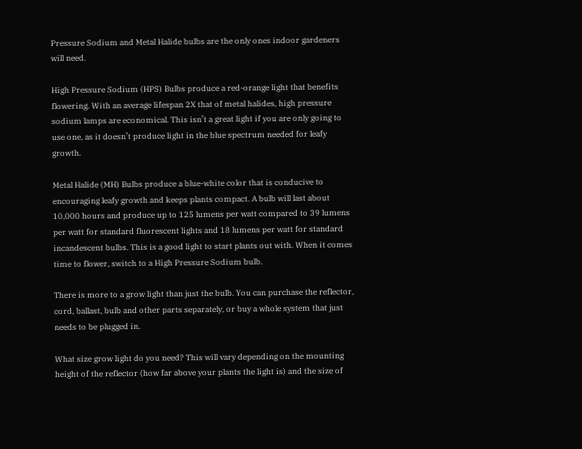Pressure Sodium and Metal Halide bulbs are the only ones indoor gardeners will need.

High Pressure Sodium (HPS) Bulbs produce a red-orange light that benefits flowering. With an average lifespan 2X that of metal halides, high pressure sodium lamps are economical. This isn’t a great light if you are only going to use one, as it doesn’t produce light in the blue spectrum needed for leafy growth.

Metal Halide (MH) Bulbs produce a blue-white color that is conducive to encouraging leafy growth and keeps plants compact. A bulb will last about 10,000 hours and produce up to 125 lumens per watt compared to 39 lumens per watt for standard fluorescent lights and 18 lumens per watt for standard incandescent bulbs. This is a good light to start plants out with. When it comes time to flower, switch to a High Pressure Sodium bulb.

There is more to a grow light than just the bulb. You can purchase the reflector, cord, ballast, bulb and other parts separately, or buy a whole system that just needs to be plugged in.

What size grow light do you need? This will vary depending on the mounting height of the reflector (how far above your plants the light is) and the size of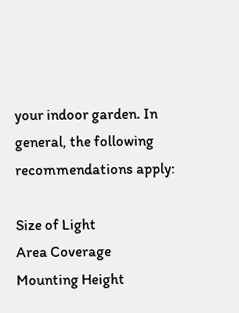your indoor garden. In general, the following recommendations apply:

Size of Light
Area Coverage
Mounting Height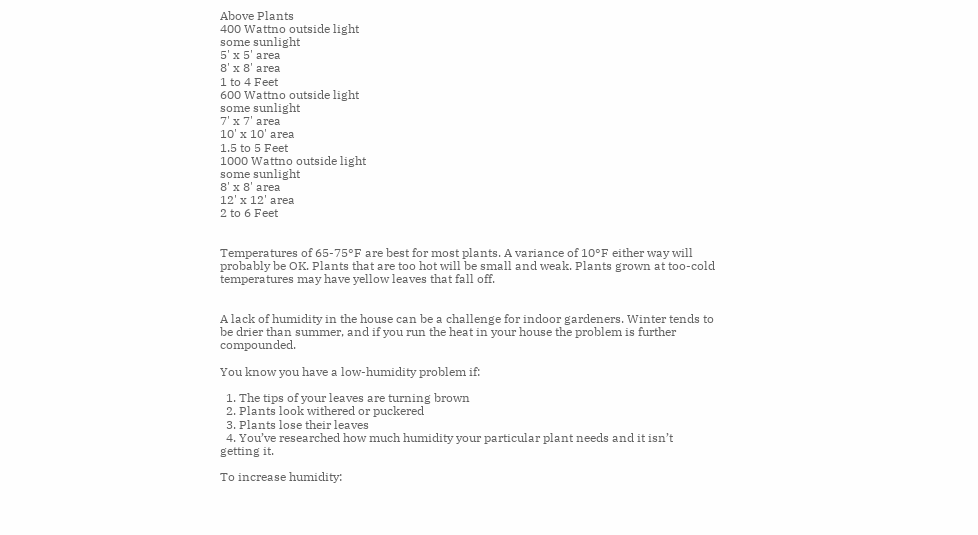Above Plants
400 Wattno outside light
some sunlight
5' x 5' area
8' x 8' area
1 to 4 Feet
600 Wattno outside light
some sunlight
7' x 7' area
10' x 10' area
1.5 to 5 Feet
1000 Wattno outside light
some sunlight
8' x 8' area
12' x 12' area
2 to 6 Feet


Temperatures of 65-75°F are best for most plants. A variance of 10°F either way will probably be OK. Plants that are too hot will be small and weak. Plants grown at too-cold temperatures may have yellow leaves that fall off.


A lack of humidity in the house can be a challenge for indoor gardeners. Winter tends to be drier than summer, and if you run the heat in your house the problem is further compounded.

You know you have a low-humidity problem if:

  1. The tips of your leaves are turning brown
  2. Plants look withered or puckered
  3. Plants lose their leaves
  4. You’ve researched how much humidity your particular plant needs and it isn’t getting it.

To increase humidity: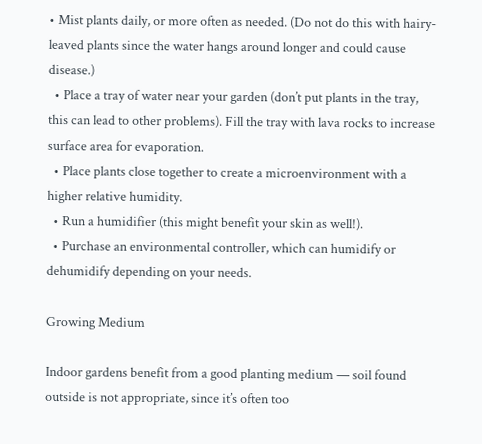• Mist plants daily, or more often as needed. (Do not do this with hairy-leaved plants since the water hangs around longer and could cause disease.)
  • Place a tray of water near your garden (don’t put plants in the tray, this can lead to other problems). Fill the tray with lava rocks to increase surface area for evaporation.
  • Place plants close together to create a microenvironment with a higher relative humidity.
  • Run a humidifier (this might benefit your skin as well!).
  • Purchase an environmental controller, which can humidify or dehumidify depending on your needs.

Growing Medium

Indoor gardens benefit from a good planting medium — soil found outside is not appropriate, since it’s often too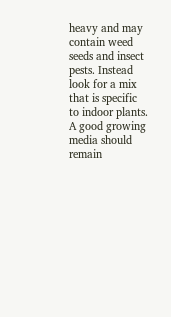heavy and may contain weed seeds and insect pests. Instead look for a mix that is specific to indoor plants. A good growing media should remain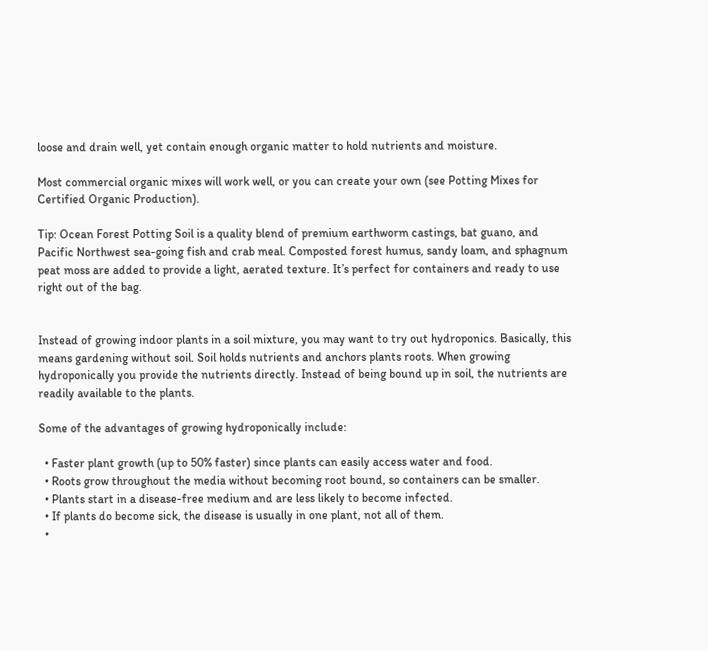loose and drain well, yet contain enough organic matter to hold nutrients and moisture.

Most commercial organic mixes will work well, or you can create your own (see Potting Mixes for Certified Organic Production).

Tip: Ocean Forest Potting Soil is a quality blend of premium earthworm castings, bat guano, and Pacific Northwest sea-going fish and crab meal. Composted forest humus, sandy loam, and sphagnum peat moss are added to provide a light, aerated texture. It’s perfect for containers and ready to use right out of the bag.


Instead of growing indoor plants in a soil mixture, you may want to try out hydroponics. Basically, this means gardening without soil. Soil holds nutrients and anchors plants roots. When growing hydroponically you provide the nutrients directly. Instead of being bound up in soil, the nutrients are readily available to the plants.

Some of the advantages of growing hydroponically include:

  • Faster plant growth (up to 50% faster) since plants can easily access water and food.
  • Roots grow throughout the media without becoming root bound, so containers can be smaller.
  • Plants start in a disease-free medium and are less likely to become infected.
  • If plants do become sick, the disease is usually in one plant, not all of them.
  •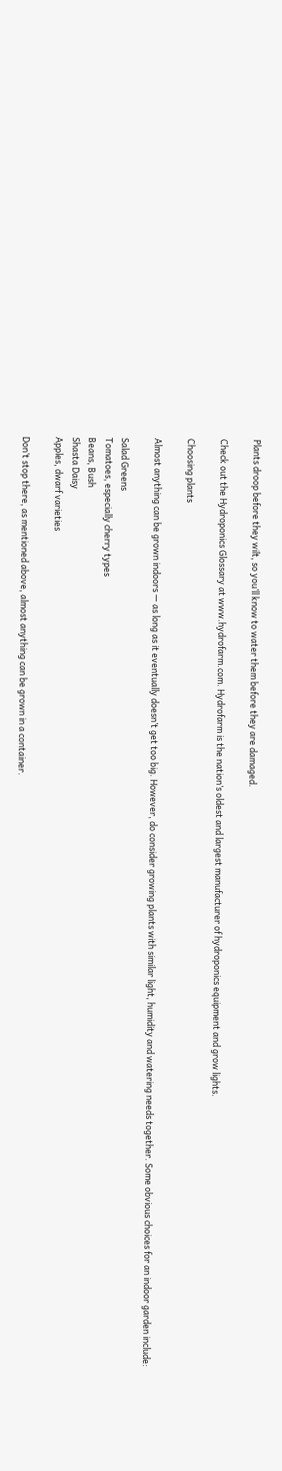Plants droop before they wilt, so you’ll know to water them before they are damaged.

Check out the Hydroponics Glossary at www.hydrofarm.com. Hydrofarm is the nation’s oldest and largest manufacturer of hydroponics equipment and grow lights.

Choosing plants

Almost anything can be grown indoors — as long as it eventually doesn’t get too big. However, do consider growing plants with similar light, humidity and watering needs together. Some obvious choices for an indoor garden include:

Salad Greens
Tomatoes, especially cherry types
Beans, Bush
Shasta Daisy
Apples, dwarf varieties

Don’t stop there, as mentioned above, almost anything can be grown in a container.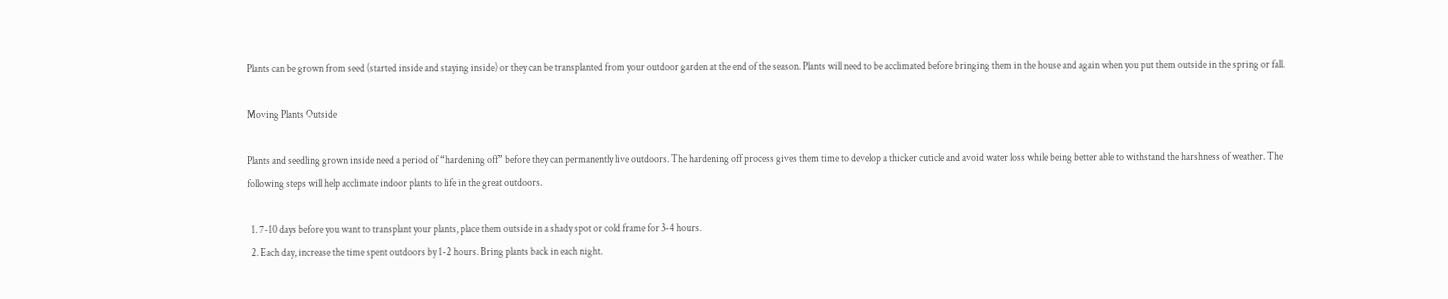Plants can be grown from seed (started inside and staying inside) or they can be transplanted from your outdoor garden at the end of the season. Plants will need to be acclimated before bringing them in the house and again when you put them outside in the spring or fall.

Moving Plants Outside

Plants and seedling grown inside need a period of “hardening off” before they can permanently live outdoors. The hardening off process gives them time to develop a thicker cuticle and avoid water loss while being better able to withstand the harshness of weather. The following steps will help acclimate indoor plants to life in the great outdoors.

  1. 7-10 days before you want to transplant your plants, place them outside in a shady spot or cold frame for 3-4 hours.
  2. Each day, increase the time spent outdoors by 1-2 hours. Bring plants back in each night.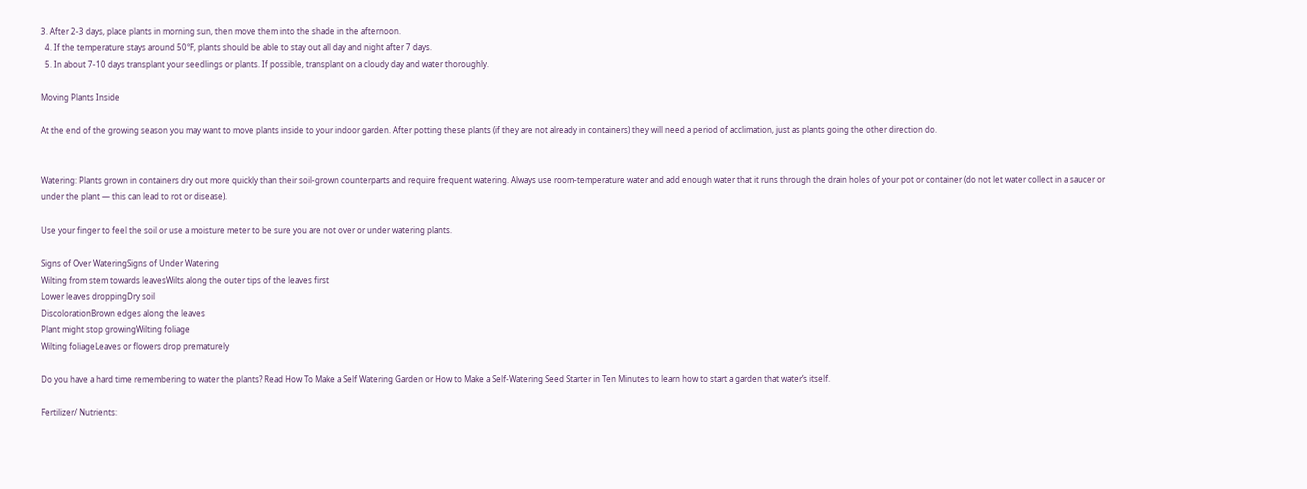3. After 2-3 days, place plants in morning sun, then move them into the shade in the afternoon.
  4. If the temperature stays around 50°F, plants should be able to stay out all day and night after 7 days.
  5. In about 7-10 days transplant your seedlings or plants. If possible, transplant on a cloudy day and water thoroughly.

Moving Plants Inside

At the end of the growing season you may want to move plants inside to your indoor garden. After potting these plants (if they are not already in containers) they will need a period of acclimation, just as plants going the other direction do.


Watering: Plants grown in containers dry out more quickly than their soil-grown counterparts and require frequent watering. Always use room-temperature water and add enough water that it runs through the drain holes of your pot or container (do not let water collect in a saucer or under the plant — this can lead to rot or disease).

Use your finger to feel the soil or use a moisture meter to be sure you are not over or under watering plants.

Signs of Over WateringSigns of Under Watering
Wilting from stem towards leavesWilts along the outer tips of the leaves first
Lower leaves droppingDry soil
DiscolorationBrown edges along the leaves
Plant might stop growingWilting foliage
Wilting foliageLeaves or flowers drop prematurely

Do you have a hard time remembering to water the plants? Read How To Make a Self Watering Garden or How to Make a Self-Watering Seed Starter in Ten Minutes to learn how to start a garden that water’s itself.

Fertilizer/ Nutrients: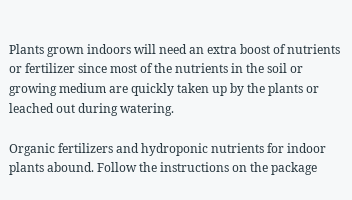Plants grown indoors will need an extra boost of nutrients or fertilizer since most of the nutrients in the soil or growing medium are quickly taken up by the plants or leached out during watering.

Organic fertilizers and hydroponic nutrients for indoor plants abound. Follow the instructions on the package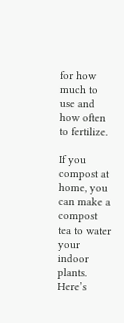for how much to use and how often to fertilize.

If you compost at home, you can make a compost tea to water your indoor plants. Here’s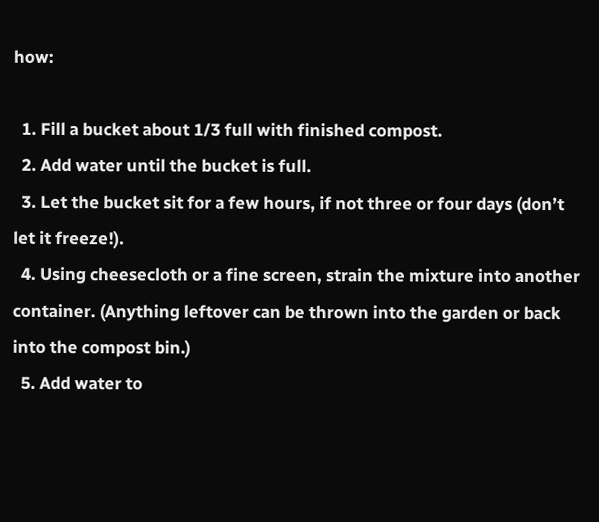how:

  1. Fill a bucket about 1/3 full with finished compost.
  2. Add water until the bucket is full.
  3. Let the bucket sit for a few hours, if not three or four days (don’t let it freeze!).
  4. Using cheesecloth or a fine screen, strain the mixture into another container. (Anything leftover can be thrown into the garden or back into the compost bin.)
  5. Add water to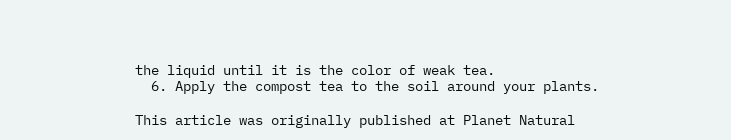the liquid until it is the color of weak tea.
  6. Apply the compost tea to the soil around your plants.

This article was originally published at Planet Natural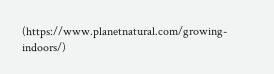(https://www.planetnatural.com/growing-indoors/)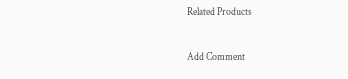Related Products


Add Comment